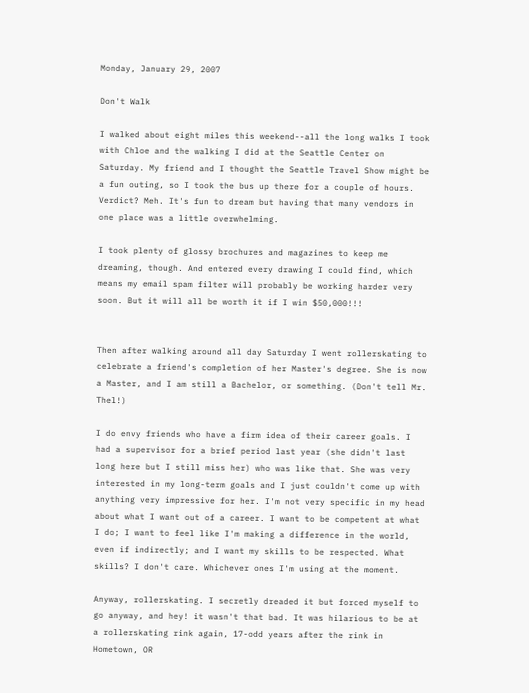Monday, January 29, 2007

Don't Walk

I walked about eight miles this weekend--all the long walks I took with Chloe and the walking I did at the Seattle Center on Saturday. My friend and I thought the Seattle Travel Show might be a fun outing, so I took the bus up there for a couple of hours. Verdict? Meh. It's fun to dream but having that many vendors in one place was a little overwhelming.

I took plenty of glossy brochures and magazines to keep me dreaming, though. And entered every drawing I could find, which means my email spam filter will probably be working harder very soon. But it will all be worth it if I win $50,000!!!


Then after walking around all day Saturday I went rollerskating to celebrate a friend's completion of her Master's degree. She is now a Master, and I am still a Bachelor, or something. (Don't tell Mr. Thel!)

I do envy friends who have a firm idea of their career goals. I had a supervisor for a brief period last year (she didn't last long here but I still miss her) who was like that. She was very interested in my long-term goals and I just couldn't come up with anything very impressive for her. I'm not very specific in my head about what I want out of a career. I want to be competent at what I do; I want to feel like I'm making a difference in the world, even if indirectly; and I want my skills to be respected. What skills? I don't care. Whichever ones I'm using at the moment.

Anyway, rollerskating. I secretly dreaded it but forced myself to go anyway, and hey! it wasn't that bad. It was hilarious to be at a rollerskating rink again, 17-odd years after the rink in Hometown, OR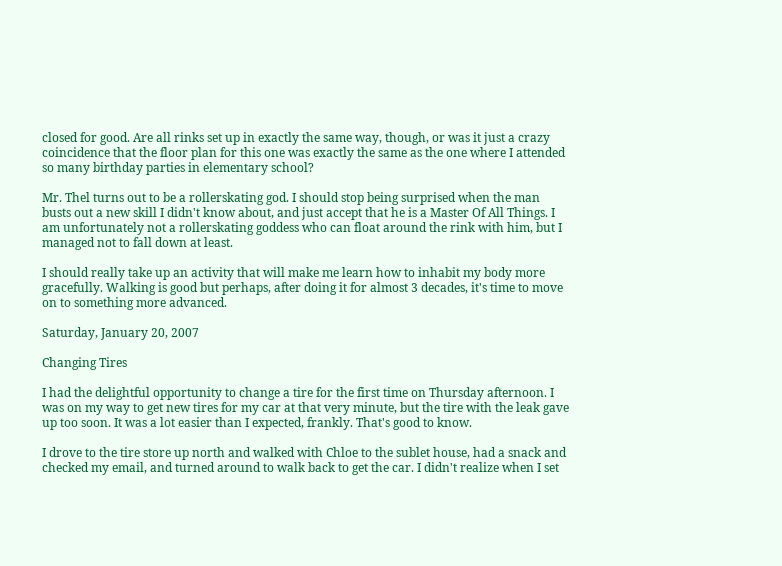closed for good. Are all rinks set up in exactly the same way, though, or was it just a crazy coincidence that the floor plan for this one was exactly the same as the one where I attended so many birthday parties in elementary school?

Mr. Thel turns out to be a rollerskating god. I should stop being surprised when the man busts out a new skill I didn't know about, and just accept that he is a Master Of All Things. I am unfortunately not a rollerskating goddess who can float around the rink with him, but I managed not to fall down at least.

I should really take up an activity that will make me learn how to inhabit my body more gracefully. Walking is good but perhaps, after doing it for almost 3 decades, it's time to move on to something more advanced.

Saturday, January 20, 2007

Changing Tires

I had the delightful opportunity to change a tire for the first time on Thursday afternoon. I was on my way to get new tires for my car at that very minute, but the tire with the leak gave up too soon. It was a lot easier than I expected, frankly. That's good to know.

I drove to the tire store up north and walked with Chloe to the sublet house, had a snack and checked my email, and turned around to walk back to get the car. I didn't realize when I set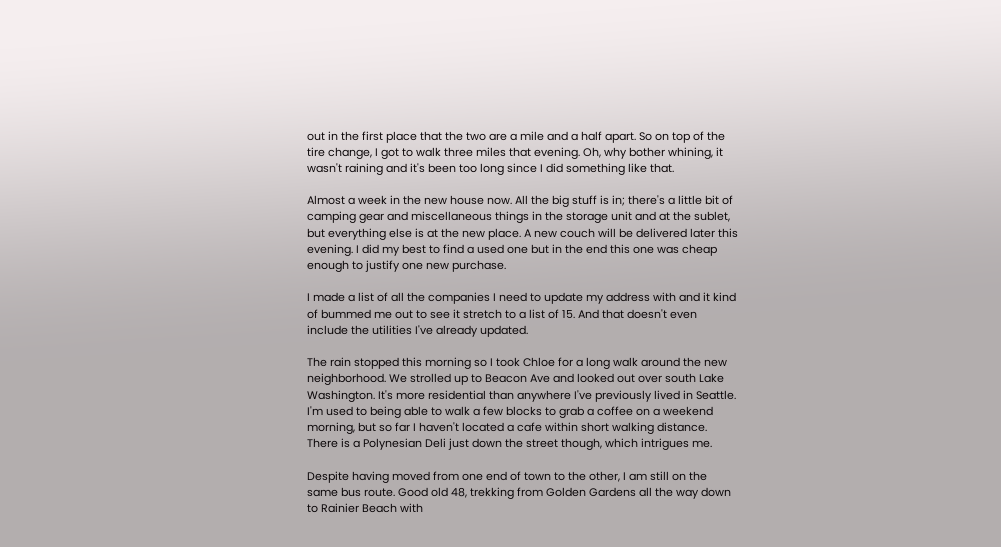out in the first place that the two are a mile and a half apart. So on top of the tire change, I got to walk three miles that evening. Oh, why bother whining, it wasn't raining and it's been too long since I did something like that.

Almost a week in the new house now. All the big stuff is in; there's a little bit of camping gear and miscellaneous things in the storage unit and at the sublet, but everything else is at the new place. A new couch will be delivered later this evening. I did my best to find a used one but in the end this one was cheap enough to justify one new purchase.

I made a list of all the companies I need to update my address with and it kind of bummed me out to see it stretch to a list of 15. And that doesn't even include the utilities I've already updated.

The rain stopped this morning so I took Chloe for a long walk around the new neighborhood. We strolled up to Beacon Ave and looked out over south Lake Washington. It's more residential than anywhere I've previously lived in Seattle. I'm used to being able to walk a few blocks to grab a coffee on a weekend morning, but so far I haven't located a cafe within short walking distance. There is a Polynesian Deli just down the street though, which intrigues me.

Despite having moved from one end of town to the other, I am still on the same bus route. Good old 48, trekking from Golden Gardens all the way down to Rainier Beach with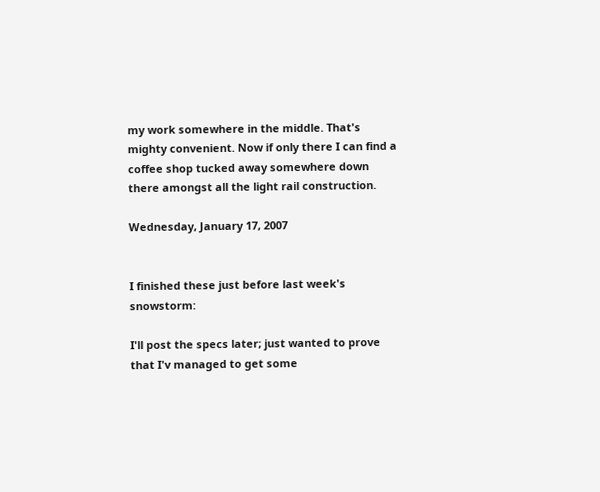my work somewhere in the middle. That's mighty convenient. Now if only there I can find a coffee shop tucked away somewhere down there amongst all the light rail construction.

Wednesday, January 17, 2007


I finished these just before last week's snowstorm:

I'll post the specs later; just wanted to prove that I'v managed to get some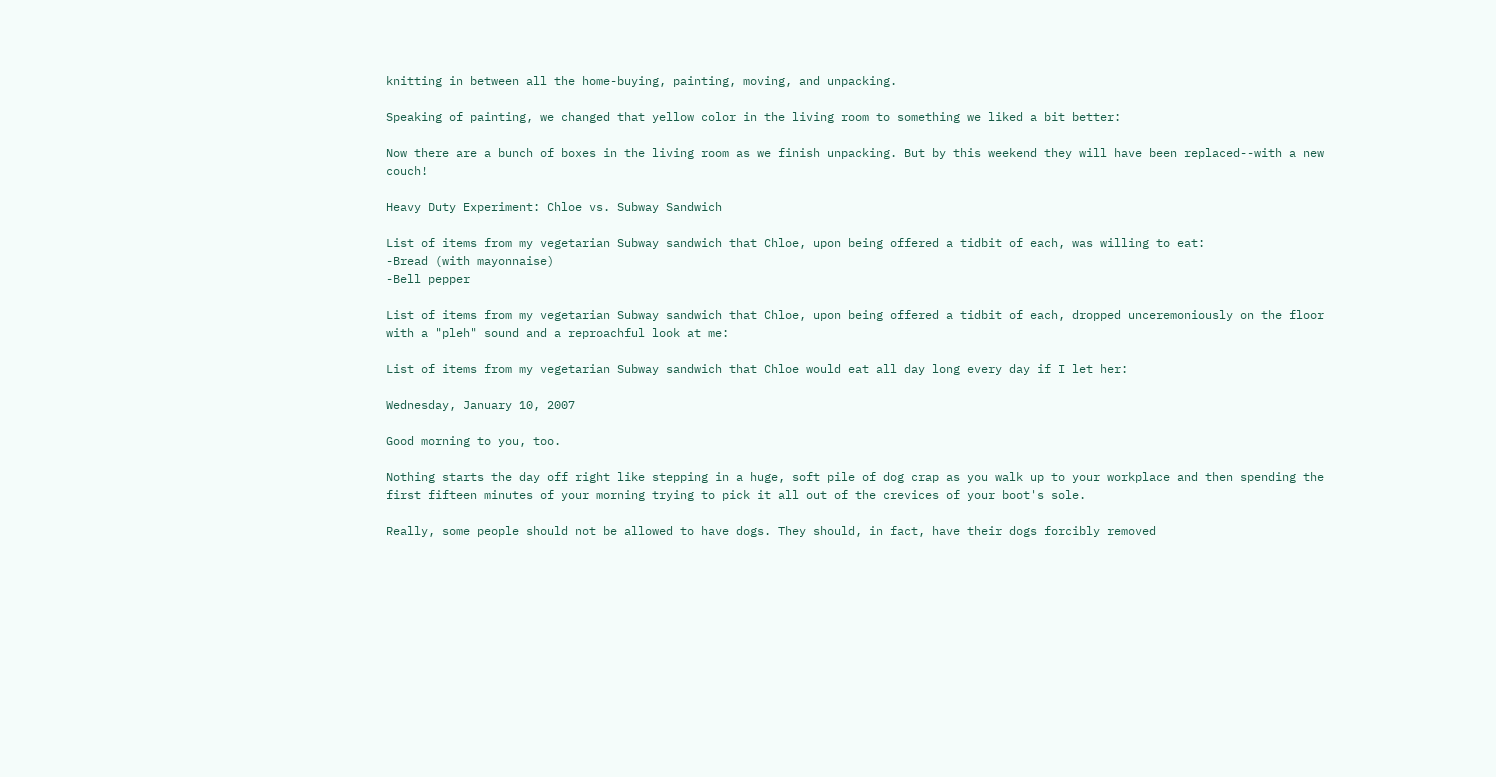knitting in between all the home-buying, painting, moving, and unpacking.

Speaking of painting, we changed that yellow color in the living room to something we liked a bit better:

Now there are a bunch of boxes in the living room as we finish unpacking. But by this weekend they will have been replaced--with a new couch!

Heavy Duty Experiment: Chloe vs. Subway Sandwich

List of items from my vegetarian Subway sandwich that Chloe, upon being offered a tidbit of each, was willing to eat:
-Bread (with mayonnaise)
-Bell pepper

List of items from my vegetarian Subway sandwich that Chloe, upon being offered a tidbit of each, dropped unceremoniously on the floor with a "pleh" sound and a reproachful look at me:

List of items from my vegetarian Subway sandwich that Chloe would eat all day long every day if I let her:

Wednesday, January 10, 2007

Good morning to you, too.

Nothing starts the day off right like stepping in a huge, soft pile of dog crap as you walk up to your workplace and then spending the first fifteen minutes of your morning trying to pick it all out of the crevices of your boot's sole.

Really, some people should not be allowed to have dogs. They should, in fact, have their dogs forcibly removed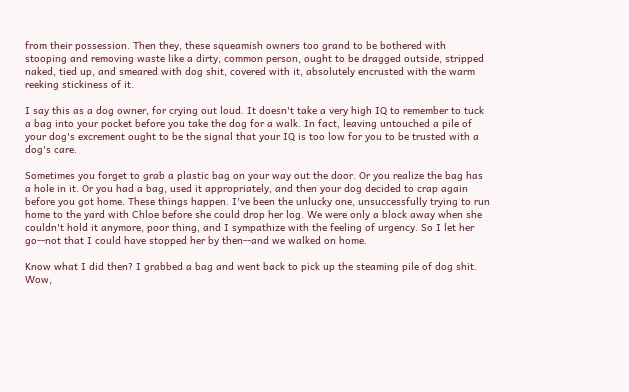from their possession. Then they, these squeamish owners too grand to be bothered with stooping and removing waste like a dirty, common person, ought to be dragged outside, stripped naked, tied up, and smeared with dog shit, covered with it, absolutely encrusted with the warm reeking stickiness of it.

I say this as a dog owner, for crying out loud. It doesn't take a very high IQ to remember to tuck a bag into your pocket before you take the dog for a walk. In fact, leaving untouched a pile of your dog's excrement ought to be the signal that your IQ is too low for you to be trusted with a dog's care.

Sometimes you forget to grab a plastic bag on your way out the door. Or you realize the bag has a hole in it. Or you had a bag, used it appropriately, and then your dog decided to crap again before you got home. These things happen. I've been the unlucky one, unsuccessfully trying to run home to the yard with Chloe before she could drop her log. We were only a block away when she couldn't hold it anymore, poor thing, and I sympathize with the feeling of urgency. So I let her go--not that I could have stopped her by then--and we walked on home.

Know what I did then? I grabbed a bag and went back to pick up the steaming pile of dog shit. Wow,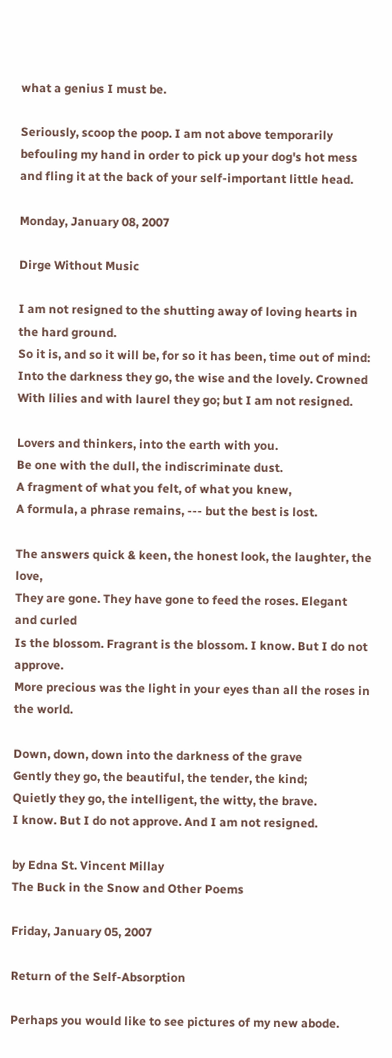what a genius I must be.

Seriously, scoop the poop. I am not above temporarily befouling my hand in order to pick up your dog's hot mess and fling it at the back of your self-important little head.

Monday, January 08, 2007

Dirge Without Music

I am not resigned to the shutting away of loving hearts in the hard ground.
So it is, and so it will be, for so it has been, time out of mind:
Into the darkness they go, the wise and the lovely. Crowned
With lilies and with laurel they go; but I am not resigned.

Lovers and thinkers, into the earth with you.
Be one with the dull, the indiscriminate dust.
A fragment of what you felt, of what you knew,
A formula, a phrase remains, --- but the best is lost.

The answers quick & keen, the honest look, the laughter, the love,
They are gone. They have gone to feed the roses. Elegant and curled
Is the blossom. Fragrant is the blossom. I know. But I do not approve.
More precious was the light in your eyes than all the roses in the world.

Down, down, down into the darkness of the grave
Gently they go, the beautiful, the tender, the kind;
Quietly they go, the intelligent, the witty, the brave.
I know. But I do not approve. And I am not resigned.

by Edna St. Vincent Millay
The Buck in the Snow and Other Poems

Friday, January 05, 2007

Return of the Self-Absorption

Perhaps you would like to see pictures of my new abode.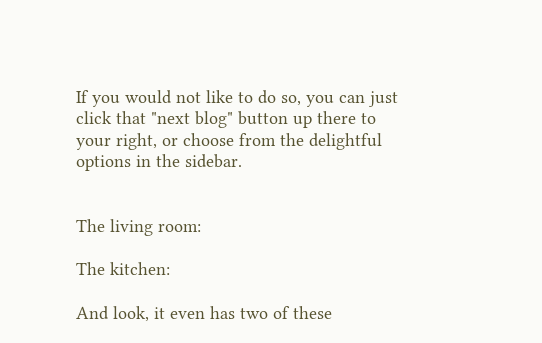If you would not like to do so, you can just click that "next blog" button up there to your right, or choose from the delightful options in the sidebar.


The living room:

The kitchen:

And look, it even has two of these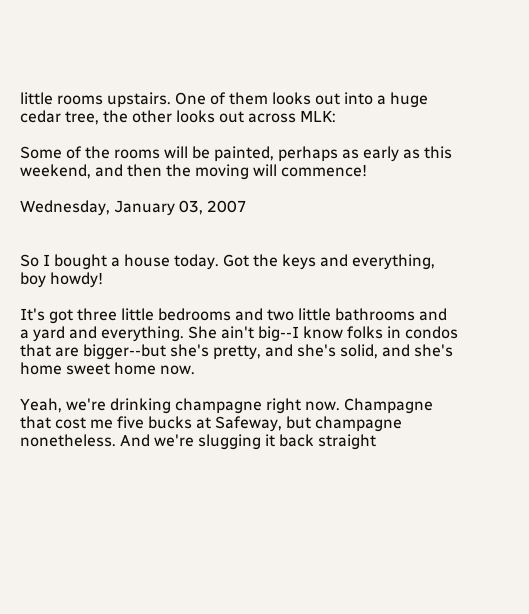little rooms upstairs. One of them looks out into a huge cedar tree, the other looks out across MLK:

Some of the rooms will be painted, perhaps as early as this weekend, and then the moving will commence!

Wednesday, January 03, 2007


So I bought a house today. Got the keys and everything, boy howdy!

It's got three little bedrooms and two little bathrooms and a yard and everything. She ain't big--I know folks in condos that are bigger--but she's pretty, and she's solid, and she's home sweet home now.

Yeah, we're drinking champagne right now. Champagne that cost me five bucks at Safeway, but champagne nonetheless. And we're slugging it back straight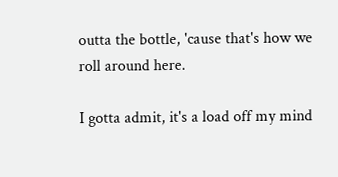outta the bottle, 'cause that's how we roll around here.

I gotta admit, it's a load off my mind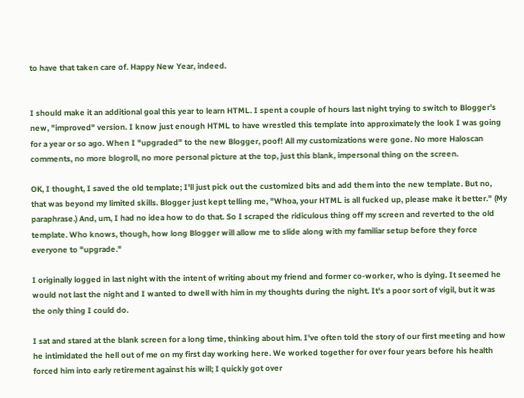to have that taken care of. Happy New Year, indeed.


I should make it an additional goal this year to learn HTML. I spent a couple of hours last night trying to switch to Blogger's new, "improved" version. I know just enough HTML to have wrestled this template into approximately the look I was going for a year or so ago. When I "upgraded" to the new Blogger, poof! All my customizations were gone. No more Haloscan comments, no more blogroll, no more personal picture at the top, just this blank, impersonal thing on the screen.

OK, I thought, I saved the old template; I'll just pick out the customized bits and add them into the new template. But no, that was beyond my limited skills. Blogger just kept telling me, "Whoa, your HTML is all fucked up, please make it better." (My paraphrase.) And, um, I had no idea how to do that. So I scraped the ridiculous thing off my screen and reverted to the old template. Who knows, though, how long Blogger will allow me to slide along with my familiar setup before they force everyone to "upgrade."

I originally logged in last night with the intent of writing about my friend and former co-worker, who is dying. It seemed he would not last the night and I wanted to dwell with him in my thoughts during the night. It's a poor sort of vigil, but it was the only thing I could do.

I sat and stared at the blank screen for a long time, thinking about him. I've often told the story of our first meeting and how he intimidated the hell out of me on my first day working here. We worked together for over four years before his health forced him into early retirement against his will; I quickly got over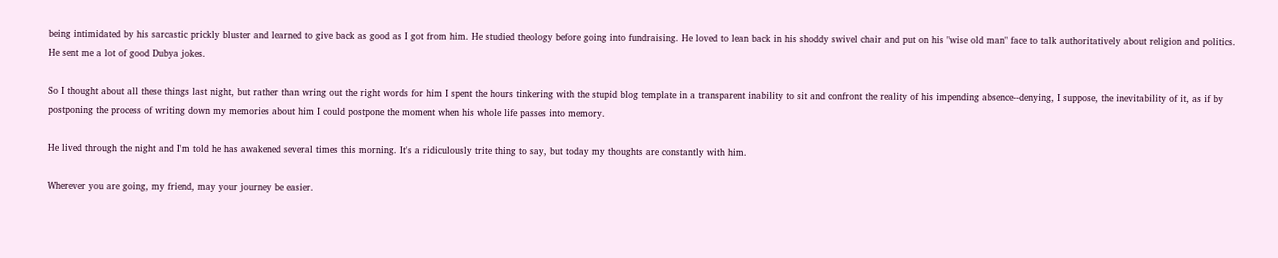being intimidated by his sarcastic prickly bluster and learned to give back as good as I got from him. He studied theology before going into fundraising. He loved to lean back in his shoddy swivel chair and put on his "wise old man" face to talk authoritatively about religion and politics. He sent me a lot of good Dubya jokes.

So I thought about all these things last night, but rather than wring out the right words for him I spent the hours tinkering with the stupid blog template in a transparent inability to sit and confront the reality of his impending absence--denying, I suppose, the inevitability of it, as if by postponing the process of writing down my memories about him I could postpone the moment when his whole life passes into memory.

He lived through the night and I'm told he has awakened several times this morning. It's a ridiculously trite thing to say, but today my thoughts are constantly with him.

Wherever you are going, my friend, may your journey be easier.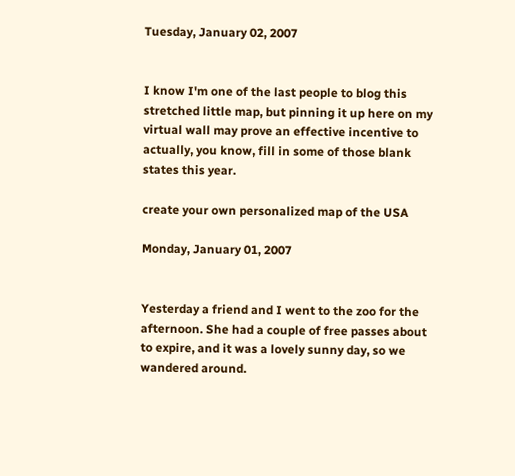Tuesday, January 02, 2007


I know I'm one of the last people to blog this stretched little map, but pinning it up here on my virtual wall may prove an effective incentive to actually, you know, fill in some of those blank states this year.

create your own personalized map of the USA

Monday, January 01, 2007


Yesterday a friend and I went to the zoo for the afternoon. She had a couple of free passes about to expire, and it was a lovely sunny day, so we wandered around.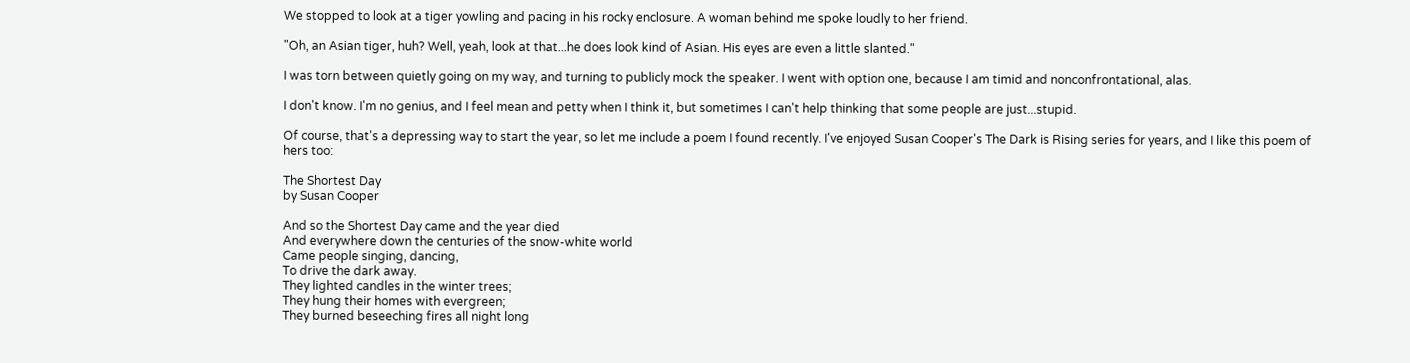We stopped to look at a tiger yowling and pacing in his rocky enclosure. A woman behind me spoke loudly to her friend.

"Oh, an Asian tiger, huh? Well, yeah, look at that...he does look kind of Asian. His eyes are even a little slanted."

I was torn between quietly going on my way, and turning to publicly mock the speaker. I went with option one, because I am timid and nonconfrontational, alas.

I don't know. I'm no genius, and I feel mean and petty when I think it, but sometimes I can't help thinking that some people are just...stupid.

Of course, that's a depressing way to start the year, so let me include a poem I found recently. I've enjoyed Susan Cooper's The Dark is Rising series for years, and I like this poem of hers too:

The Shortest Day
by Susan Cooper

And so the Shortest Day came and the year died
And everywhere down the centuries of the snow-white world
Came people singing, dancing,
To drive the dark away.
They lighted candles in the winter trees;
They hung their homes with evergreen;
They burned beseeching fires all night long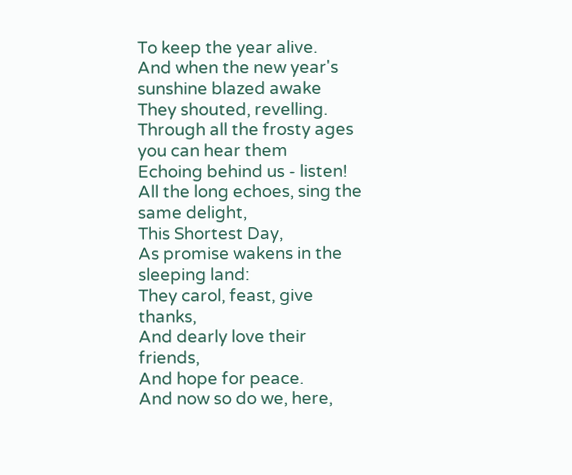To keep the year alive.
And when the new year's sunshine blazed awake
They shouted, revelling.
Through all the frosty ages you can hear them
Echoing behind us - listen!
All the long echoes, sing the same delight,
This Shortest Day,
As promise wakens in the sleeping land:
They carol, feast, give thanks,
And dearly love their friends,
And hope for peace.
And now so do we, here,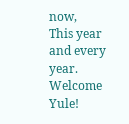now,
This year and every year.
Welcome Yule!